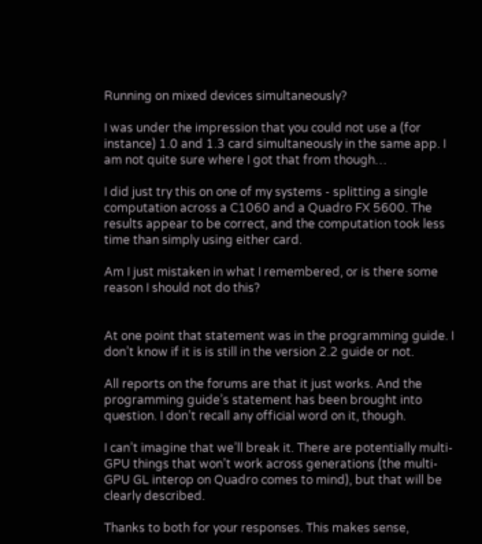Running on mixed devices simultaneously?

I was under the impression that you could not use a (for instance) 1.0 and 1.3 card simultaneously in the same app. I am not quite sure where I got that from though…

I did just try this on one of my systems - splitting a single computation across a C1060 and a Quadro FX 5600. The results appear to be correct, and the computation took less time than simply using either card.

Am I just mistaken in what I remembered, or is there some reason I should not do this?


At one point that statement was in the programming guide. I don’t know if it is is still in the version 2.2 guide or not.

All reports on the forums are that it just works. And the programming guide’s statement has been brought into question. I don’t recall any official word on it, though.

I can’t imagine that we’ll break it. There are potentially multi-GPU things that won’t work across generations (the multi-GPU GL interop on Quadro comes to mind), but that will be clearly described.

Thanks to both for your responses. This makes sense,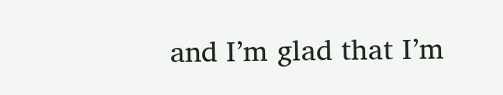and I’m glad that I’m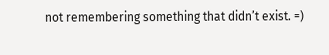not remembering something that didn’t exist. =)